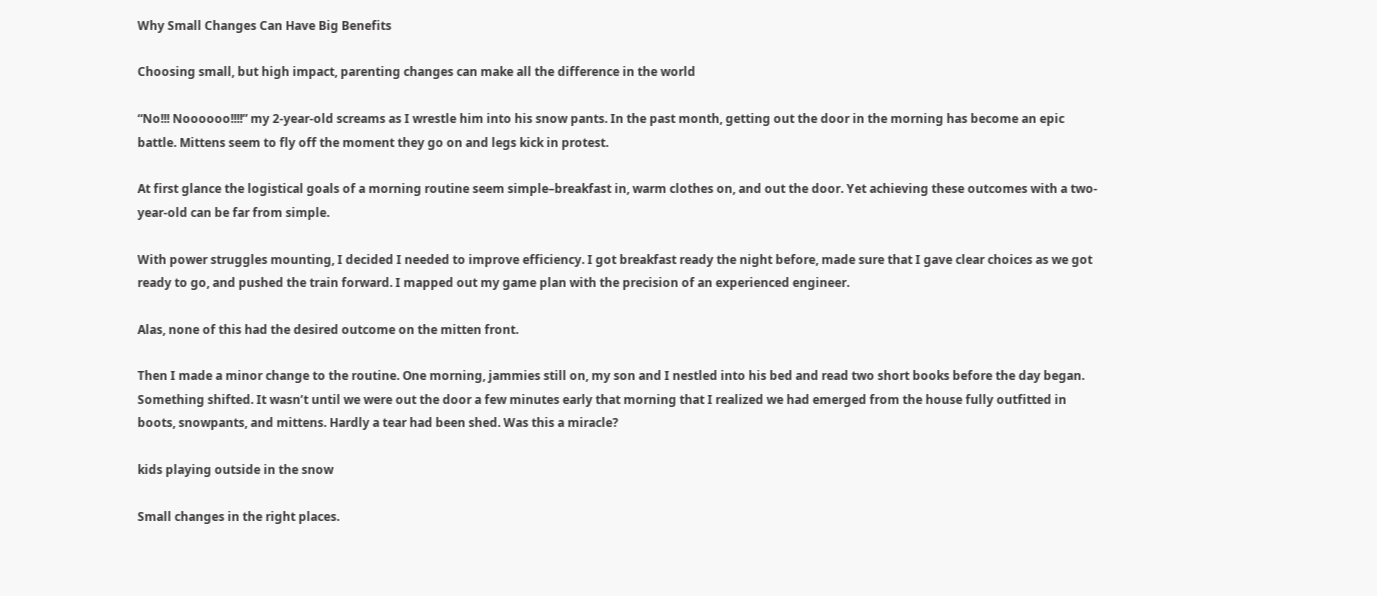Why Small Changes Can Have Big Benefits

Choosing small, but high impact, parenting changes can make all the difference in the world

“No!!! Noooooo!!!!” my 2-year-old screams as I wrestle him into his snow pants. In the past month, getting out the door in the morning has become an epic battle. Mittens seem to fly off the moment they go on and legs kick in protest.

At first glance the logistical goals of a morning routine seem simple–breakfast in, warm clothes on, and out the door. Yet achieving these outcomes with a two-year-old can be far from simple.

With power struggles mounting, I decided I needed to improve efficiency. I got breakfast ready the night before, made sure that I gave clear choices as we got ready to go, and pushed the train forward. I mapped out my game plan with the precision of an experienced engineer.

Alas, none of this had the desired outcome on the mitten front.

Then I made a minor change to the routine. One morning, jammies still on, my son and I nestled into his bed and read two short books before the day began. Something shifted. It wasn’t until we were out the door a few minutes early that morning that I realized we had emerged from the house fully outfitted in boots, snowpants, and mittens. Hardly a tear had been shed. Was this a miracle?

kids playing outside in the snow

Small changes in the right places.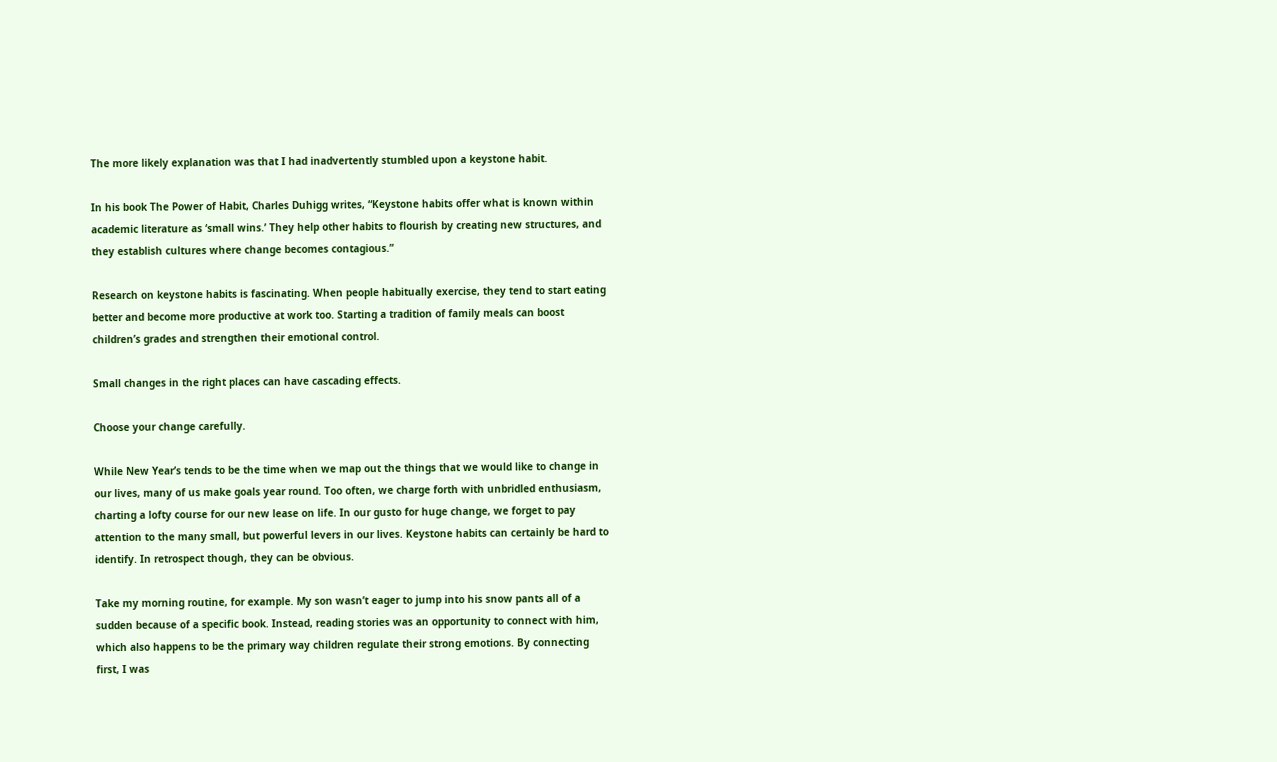The more likely explanation was that I had inadvertently stumbled upon a keystone habit.

In his book The Power of Habit, Charles Duhigg writes, “Keystone habits offer what is known within academic literature as ‘small wins.’ They help other habits to flourish by creating new structures, and they establish cultures where change becomes contagious.”

Research on keystone habits is fascinating. When people habitually exercise, they tend to start eating better and become more productive at work too. Starting a tradition of family meals can boost children’s grades and strengthen their emotional control.

Small changes in the right places can have cascading effects.

Choose your change carefully.

While New Year’s tends to be the time when we map out the things that we would like to change in our lives, many of us make goals year round. Too often, we charge forth with unbridled enthusiasm, charting a lofty course for our new lease on life. In our gusto for huge change, we forget to pay attention to the many small, but powerful levers in our lives. Keystone habits can certainly be hard to identify. In retrospect though, they can be obvious.

Take my morning routine, for example. My son wasn’t eager to jump into his snow pants all of a sudden because of a specific book. Instead, reading stories was an opportunity to connect with him, which also happens to be the primary way children regulate their strong emotions. By connecting first, I was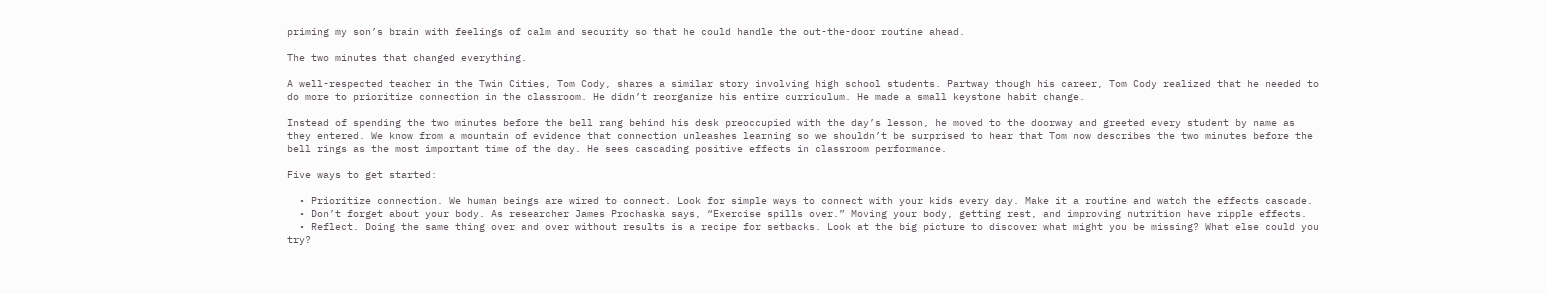priming my son’s brain with feelings of calm and security so that he could handle the out-the-door routine ahead.

The two minutes that changed everything.

A well-respected teacher in the Twin Cities, Tom Cody, shares a similar story involving high school students. Partway though his career, Tom Cody realized that he needed to do more to prioritize connection in the classroom. He didn’t reorganize his entire curriculum. He made a small keystone habit change.

Instead of spending the two minutes before the bell rang behind his desk preoccupied with the day’s lesson, he moved to the doorway and greeted every student by name as they entered. We know from a mountain of evidence that connection unleashes learning so we shouldn’t be surprised to hear that Tom now describes the two minutes before the bell rings as the most important time of the day. He sees cascading positive effects in classroom performance.

Five ways to get started:

  • Prioritize connection. We human beings are wired to connect. Look for simple ways to connect with your kids every day. Make it a routine and watch the effects cascade.
  • Don’t forget about your body. As researcher James Prochaska says, “Exercise spills over.” Moving your body, getting rest, and improving nutrition have ripple effects.
  • Reflect. Doing the same thing over and over without results is a recipe for setbacks. Look at the big picture to discover what might you be missing? What else could you try?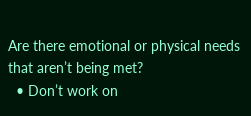Are there emotional or physical needs that aren’t being met?
  • Don’t work on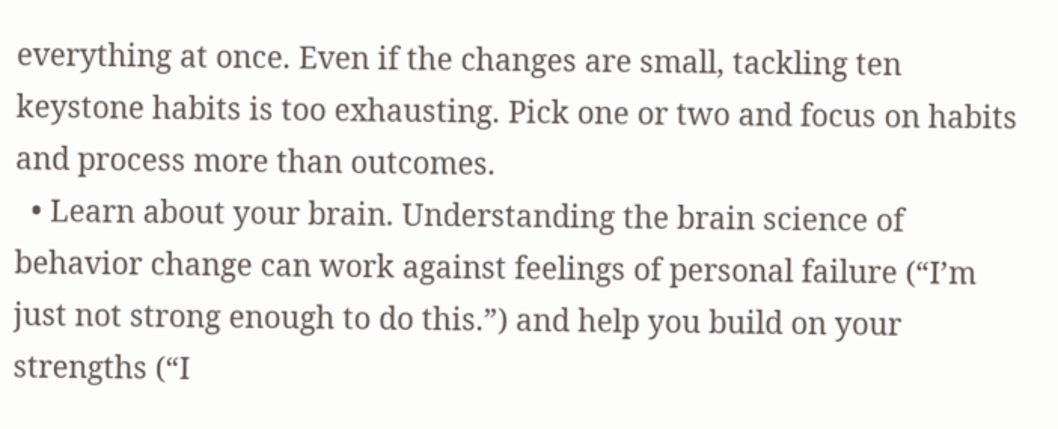everything at once. Even if the changes are small, tackling ten keystone habits is too exhausting. Pick one or two and focus on habits and process more than outcomes.
  • Learn about your brain. Understanding the brain science of behavior change can work against feelings of personal failure (“I’m just not strong enough to do this.”) and help you build on your strengths (“I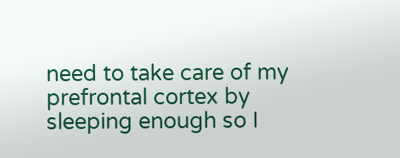need to take care of my prefrontal cortex by sleeping enough so I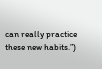can really practice these new habits.”)